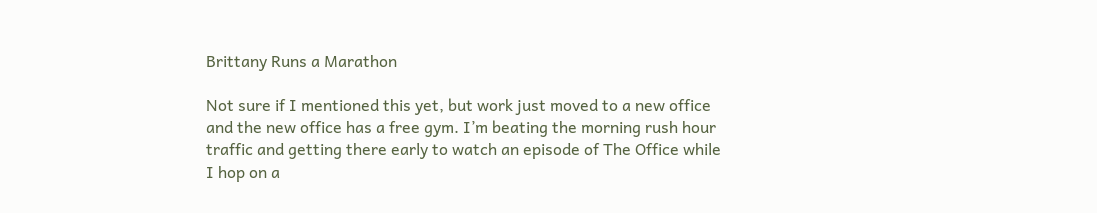Brittany Runs a Marathon

Not sure if I mentioned this yet, but work just moved to a new office and the new office has a free gym. I’m beating the morning rush hour traffic and getting there early to watch an episode of The Office while I hop on a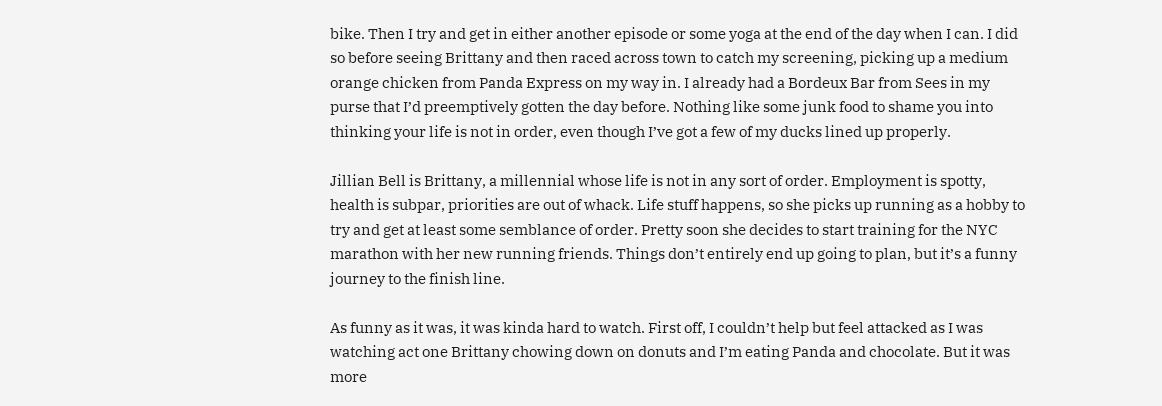bike. Then I try and get in either another episode or some yoga at the end of the day when I can. I did so before seeing Brittany and then raced across town to catch my screening, picking up a medium orange chicken from Panda Express on my way in. I already had a Bordeux Bar from Sees in my purse that I’d preemptively gotten the day before. Nothing like some junk food to shame you into thinking your life is not in order, even though I’ve got a few of my ducks lined up properly.

Jillian Bell is Brittany, a millennial whose life is not in any sort of order. Employment is spotty, health is subpar, priorities are out of whack. Life stuff happens, so she picks up running as a hobby to try and get at least some semblance of order. Pretty soon she decides to start training for the NYC marathon with her new running friends. Things don’t entirely end up going to plan, but it’s a funny journey to the finish line.

As funny as it was, it was kinda hard to watch. First off, I couldn’t help but feel attacked as I was watching act one Brittany chowing down on donuts and I’m eating Panda and chocolate. But it was more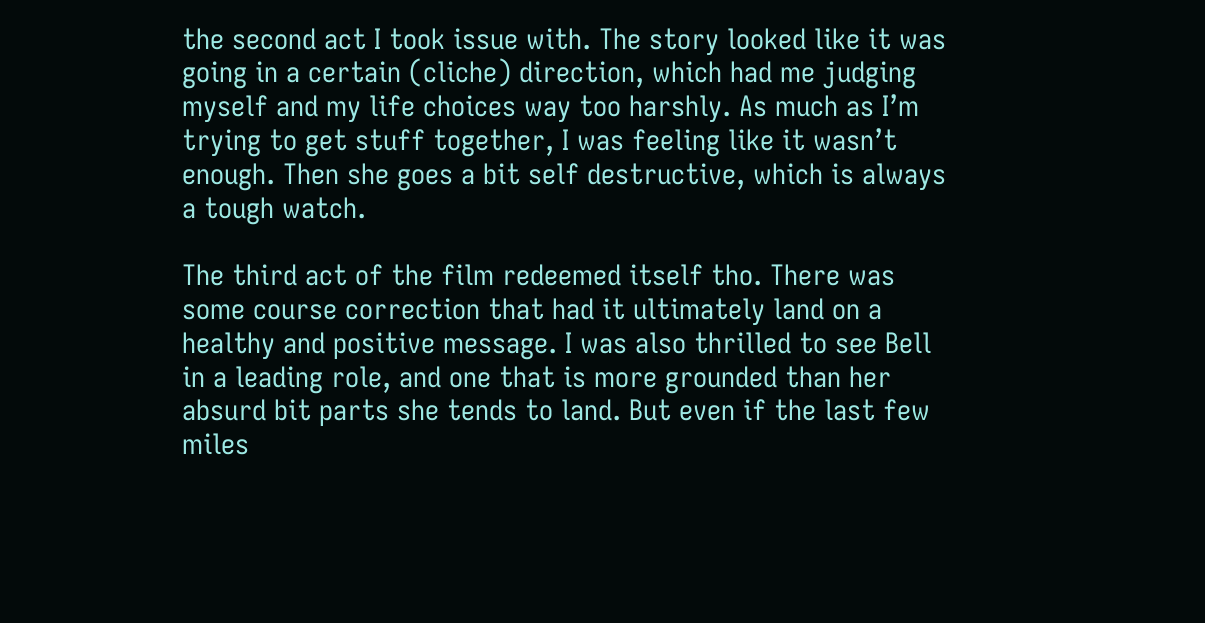the second act I took issue with. The story looked like it was going in a certain (cliche) direction, which had me judging myself and my life choices way too harshly. As much as I’m trying to get stuff together, I was feeling like it wasn’t enough. Then she goes a bit self destructive, which is always a tough watch.

The third act of the film redeemed itself tho. There was some course correction that had it ultimately land on a healthy and positive message. I was also thrilled to see Bell in a leading role, and one that is more grounded than her absurd bit parts she tends to land. But even if the last few miles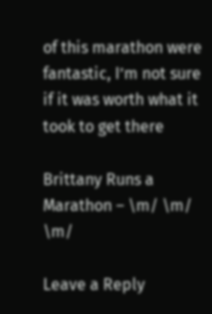of this marathon were fantastic, I’m not sure if it was worth what it took to get there

Brittany Runs a Marathon – \m/ \m/ \m/

Leave a Reply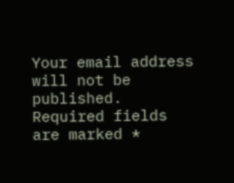Your email address will not be published. Required fields are marked *